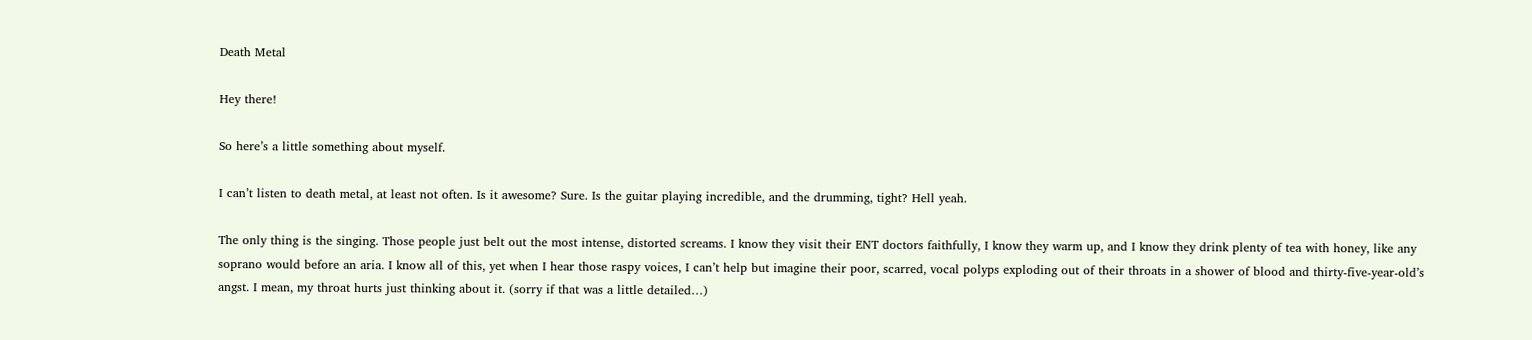Death Metal

Hey there!

So here’s a little something about myself.

I can’t listen to death metal, at least not often. Is it awesome? Sure. Is the guitar playing incredible, and the drumming, tight? Hell yeah.

The only thing is the singing. Those people just belt out the most intense, distorted screams. I know they visit their ENT doctors faithfully, I know they warm up, and I know they drink plenty of tea with honey, like any soprano would before an aria. I know all of this, yet when I hear those raspy voices, I can’t help but imagine their poor, scarred, vocal polyps exploding out of their throats in a shower of blood and thirty-five-year-old’s angst. I mean, my throat hurts just thinking about it. (sorry if that was a little detailed…)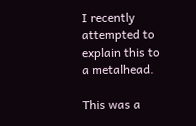I recently attempted to explain this to a metalhead.

This was a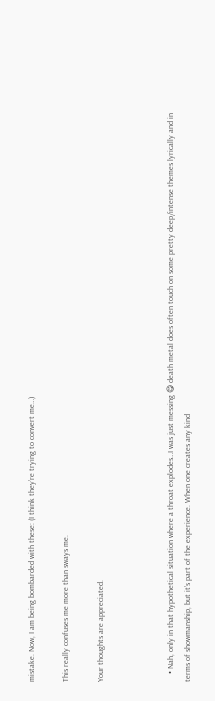mistake. Now, I am being bombarded with these: (I think they’re trying to convert me…)

This really confuses me more than sways me.

Your thoughts are appreciated.



    • Nah, only in that hypothetical situation where a throat explodes…I was just messing 😋 death metal does often touch on some pretty deep/intense themes lyrically and in terms of showmanship, but it’s part of the experience. When one creates any kind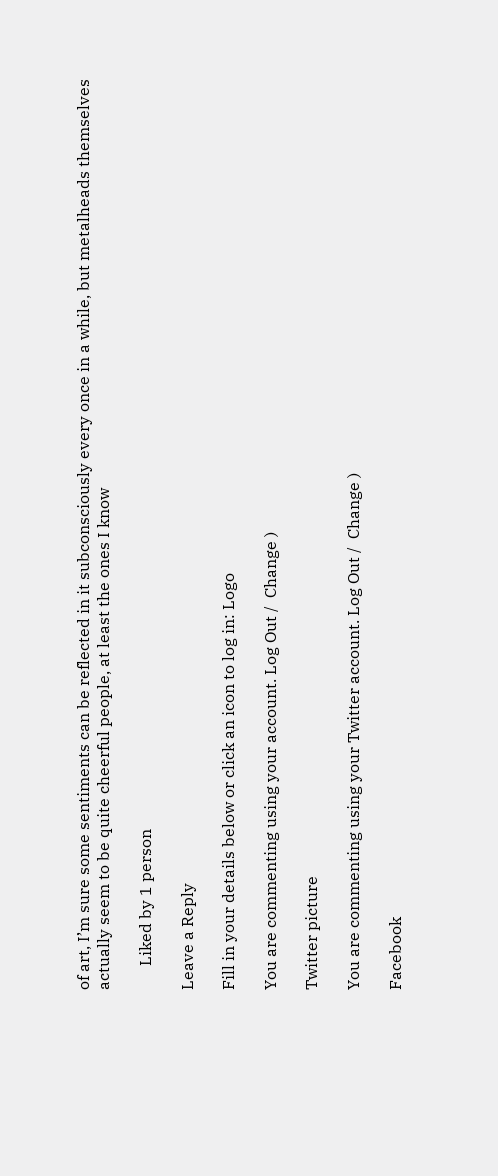of art, I’m sure some sentiments can be reflected in it subconsciously every once in a while, but metalheads themselves actually seem to be quite cheerful people, at least the ones I know

      Liked by 1 person

Leave a Reply

Fill in your details below or click an icon to log in: Logo

You are commenting using your account. Log Out /  Change )

Twitter picture

You are commenting using your Twitter account. Log Out /  Change )

Facebook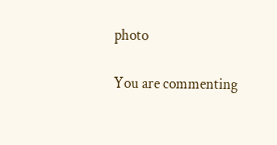photo

You are commenting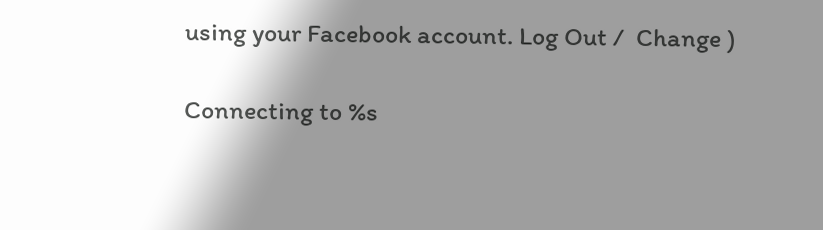using your Facebook account. Log Out /  Change )

Connecting to %s